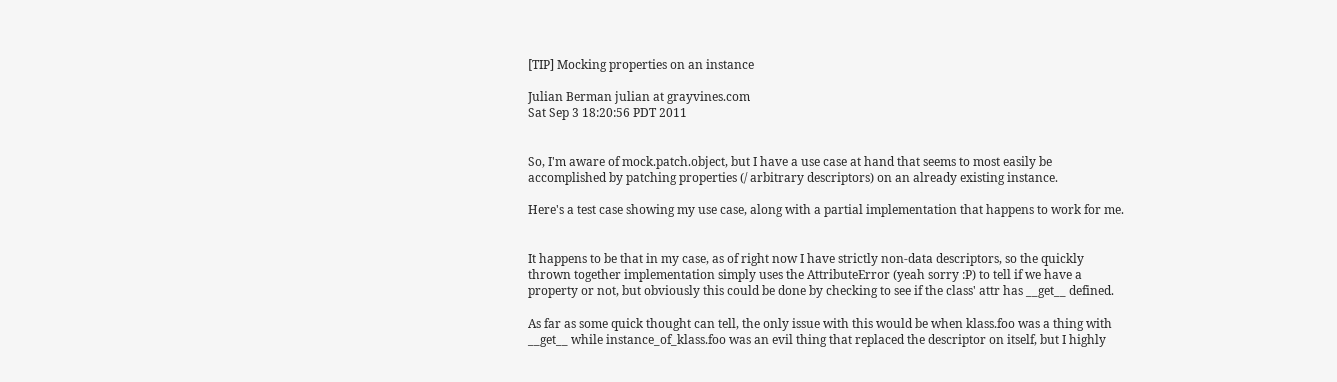[TIP] Mocking properties on an instance

Julian Berman julian at grayvines.com
Sat Sep 3 18:20:56 PDT 2011


So, I'm aware of mock.patch.object, but I have a use case at hand that seems to most easily be accomplished by patching properties (/ arbitrary descriptors) on an already existing instance.

Here's a test case showing my use case, along with a partial implementation that happens to work for me.


It happens to be that in my case, as of right now I have strictly non-data descriptors, so the quickly thrown together implementation simply uses the AttributeError (yeah sorry :P) to tell if we have a property or not, but obviously this could be done by checking to see if the class' attr has __get__ defined.

As far as some quick thought can tell, the only issue with this would be when klass.foo was a thing with __get__ while instance_of_klass.foo was an evil thing that replaced the descriptor on itself, but I highly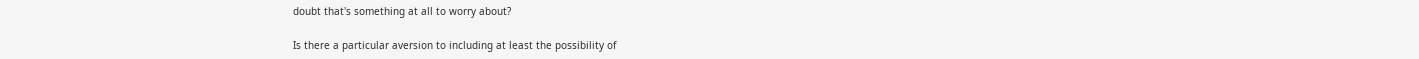doubt that's something at all to worry about?

Is there a particular aversion to including at least the possibility of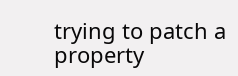trying to patch a property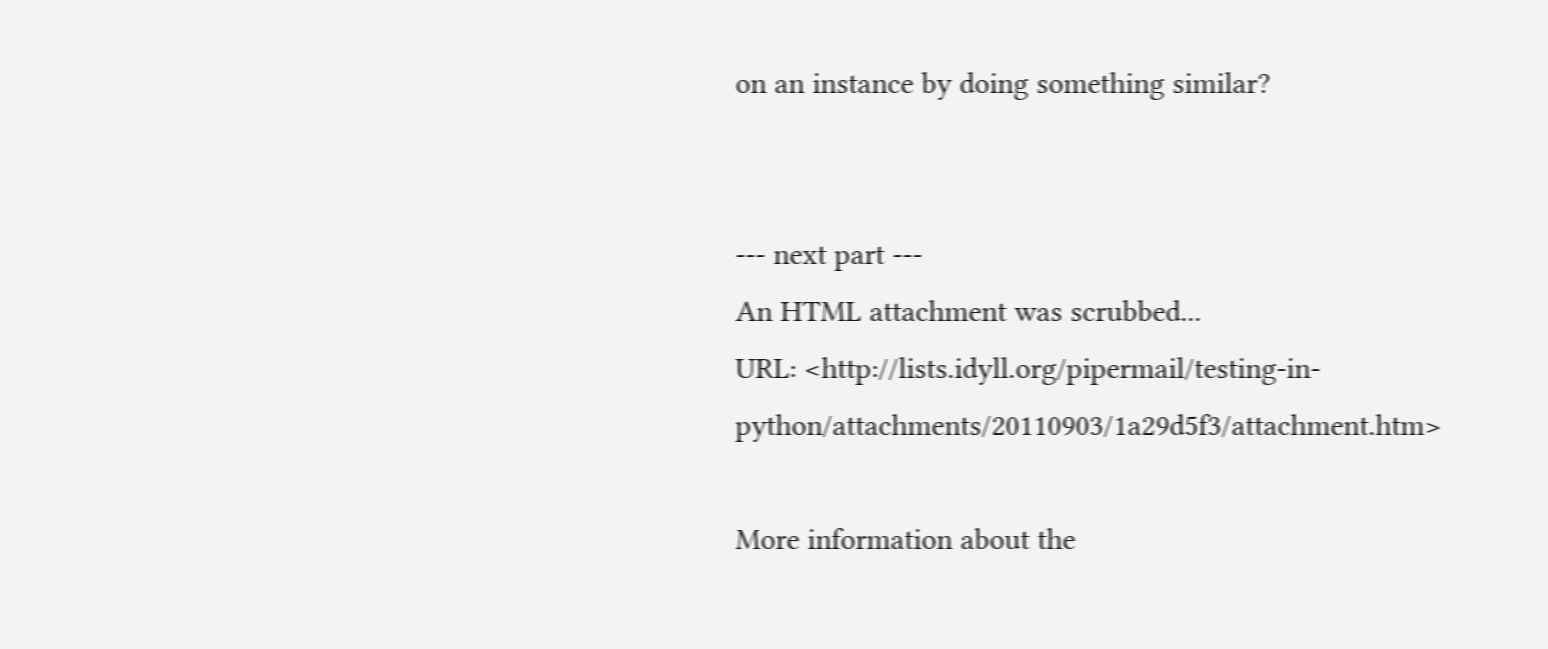on an instance by doing something similar?


--- next part ---
An HTML attachment was scrubbed...
URL: <http://lists.idyll.org/pipermail/testing-in-python/attachments/20110903/1a29d5f3/attachment.htm>

More information about the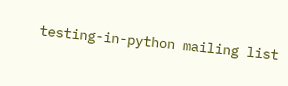testing-in-python mailing list